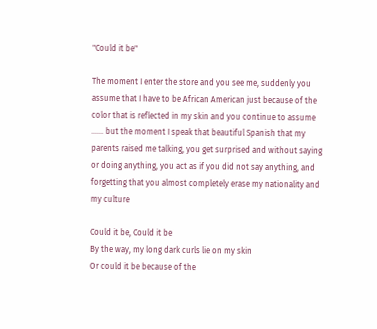"Could it be"

The moment I enter the store and you see me, suddenly you assume that I have to be African American just because of the color that is reflected in my skin and you continue to assume ...... but the moment I speak that beautiful Spanish that my parents raised me talking, you get surprised and without saying or doing anything, you act as if you did not say anything, and forgetting that you almost completely erase my nationality and my culture

Could it be, Could it be
By the way, my long dark curls lie on my skin
Or could it be because of the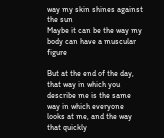way my skin shines against the sun
Maybe it can be the way my body can have a muscular figure

But at the end of the day, that way in which you describe me is the same way in which everyone looks at me, and the way that quickly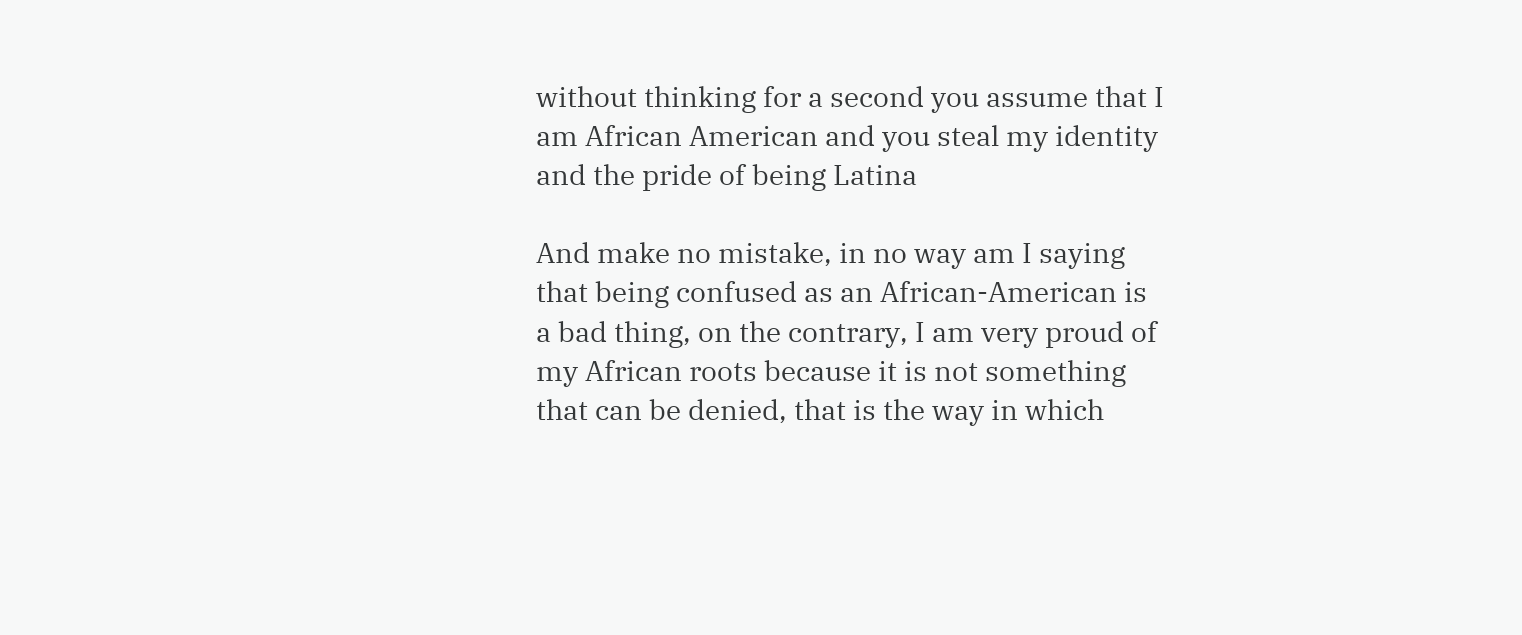without thinking for a second you assume that I am African American and you steal my identity and the pride of being Latina

And make no mistake, in no way am I saying that being confused as an African-American is a bad thing, on the contrary, I am very proud of my African roots because it is not something that can be denied, that is the way in which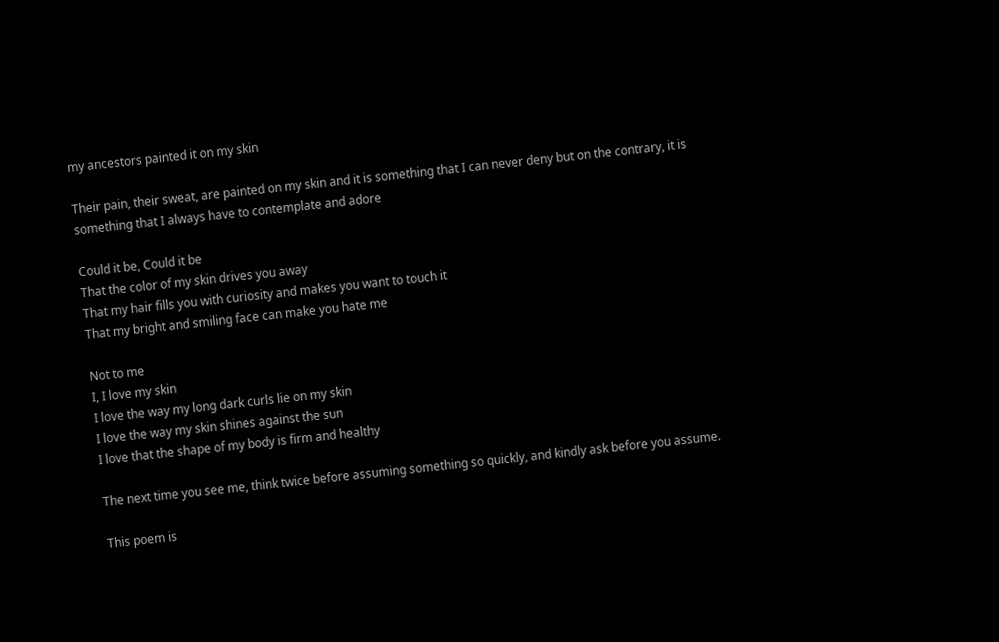my ancestors painted it on my skin

Their pain, their sweat, are painted on my skin and it is something that I can never deny but on the contrary, it is something that I always have to contemplate and adore

Could it be, Could it be
That the color of my skin drives you away
That my hair fills you with curiosity and makes you want to touch it
That my bright and smiling face can make you hate me

Not to me
I, I love my skin
I love the way my long dark curls lie on my skin
I love the way my skin shines against the sun
I love that the shape of my body is firm and healthy

The next time you see me, think twice before assuming something so quickly, and kindly ask before you assume.

This poem is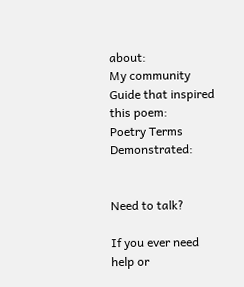about:
My community
Guide that inspired this poem:
Poetry Terms Demonstrated:


Need to talk?

If you ever need help or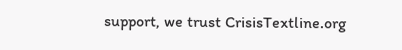support, we trust CrisisTextline.org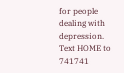for people dealing with depression. Text HOME to 741741